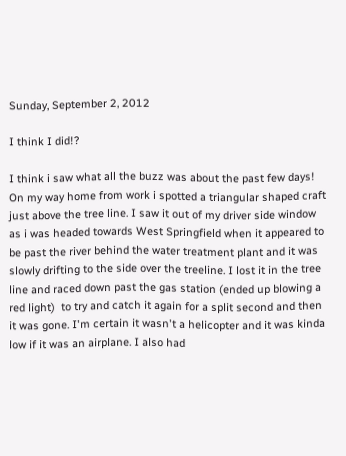Sunday, September 2, 2012

I think I did!?

I think i saw what all the buzz was about the past few days! On my way home from work i spotted a triangular shaped craft just above the tree line. I saw it out of my driver side window as i was headed towards West Springfield when it appeared to be past the river behind the water treatment plant and it was slowly drifting to the side over the treeline. I lost it in the tree line and raced down past the gas station (ended up blowing a red light)  to try and catch it again for a split second and then it was gone. I'm certain it wasn't a helicopter and it was kinda low if it was an airplane. I also had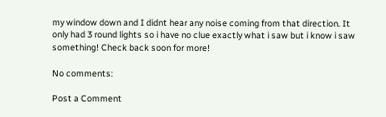my window down and I didnt hear any noise coming from that direction. It only had 3 round lights so i have no clue exactly what i saw but i know i saw something! Check back soon for more!

No comments:

Post a Comment